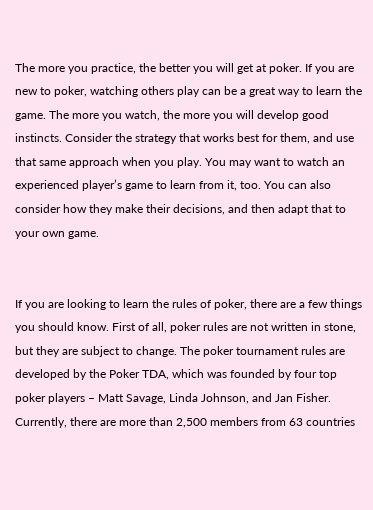The more you practice, the better you will get at poker. If you are new to poker, watching others play can be a great way to learn the game. The more you watch, the more you will develop good instincts. Consider the strategy that works best for them, and use that same approach when you play. You may want to watch an experienced player’s game to learn from it, too. You can also consider how they make their decisions, and then adapt that to your own game.


If you are looking to learn the rules of poker, there are a few things you should know. First of all, poker rules are not written in stone, but they are subject to change. The poker tournament rules are developed by the Poker TDA, which was founded by four top poker players – Matt Savage, Linda Johnson, and Jan Fisher. Currently, there are more than 2,500 members from 63 countries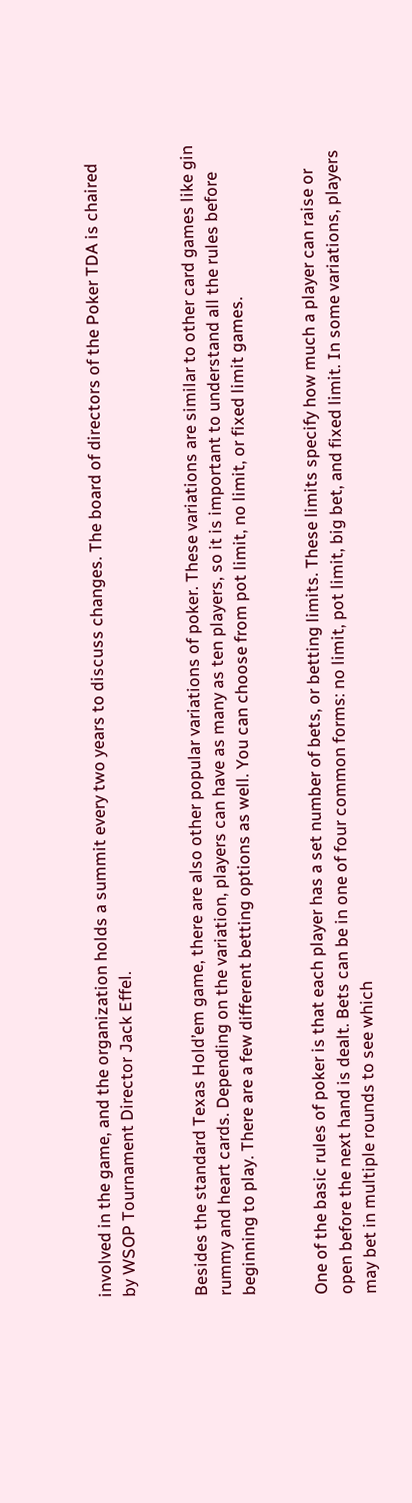involved in the game, and the organization holds a summit every two years to discuss changes. The board of directors of the Poker TDA is chaired by WSOP Tournament Director Jack Effel.


Besides the standard Texas Hold’em game, there are also other popular variations of poker. These variations are similar to other card games like gin rummy and heart cards. Depending on the variation, players can have as many as ten players, so it is important to understand all the rules before beginning to play. There are a few different betting options as well. You can choose from pot limit, no limit, or fixed limit games.


One of the basic rules of poker is that each player has a set number of bets, or betting limits. These limits specify how much a player can raise or open before the next hand is dealt. Bets can be in one of four common forms: no limit, pot limit, big bet, and fixed limit. In some variations, players may bet in multiple rounds to see which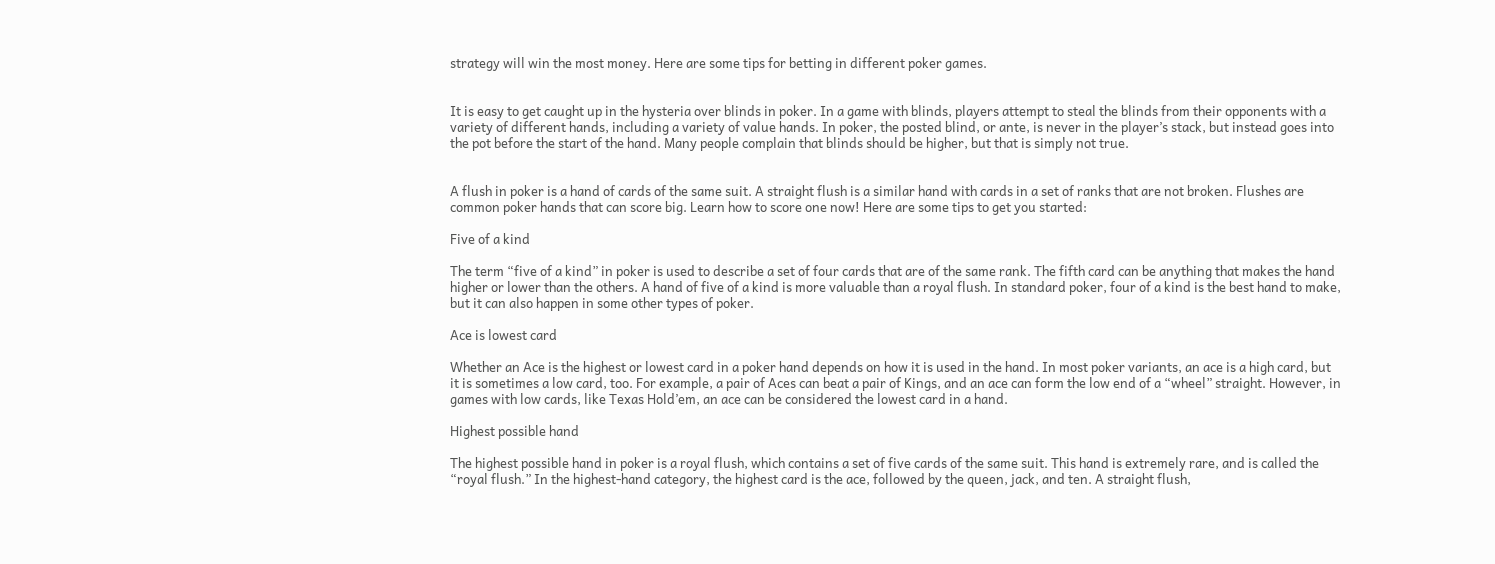strategy will win the most money. Here are some tips for betting in different poker games.


It is easy to get caught up in the hysteria over blinds in poker. In a game with blinds, players attempt to steal the blinds from their opponents with a variety of different hands, including a variety of value hands. In poker, the posted blind, or ante, is never in the player’s stack, but instead goes into the pot before the start of the hand. Many people complain that blinds should be higher, but that is simply not true.


A flush in poker is a hand of cards of the same suit. A straight flush is a similar hand with cards in a set of ranks that are not broken. Flushes are common poker hands that can score big. Learn how to score one now! Here are some tips to get you started:

Five of a kind

The term “five of a kind” in poker is used to describe a set of four cards that are of the same rank. The fifth card can be anything that makes the hand higher or lower than the others. A hand of five of a kind is more valuable than a royal flush. In standard poker, four of a kind is the best hand to make, but it can also happen in some other types of poker.

Ace is lowest card

Whether an Ace is the highest or lowest card in a poker hand depends on how it is used in the hand. In most poker variants, an ace is a high card, but it is sometimes a low card, too. For example, a pair of Aces can beat a pair of Kings, and an ace can form the low end of a “wheel” straight. However, in games with low cards, like Texas Hold’em, an ace can be considered the lowest card in a hand.

Highest possible hand

The highest possible hand in poker is a royal flush, which contains a set of five cards of the same suit. This hand is extremely rare, and is called the “royal flush.” In the highest-hand category, the highest card is the ace, followed by the queen, jack, and ten. A straight flush,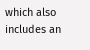which also includes an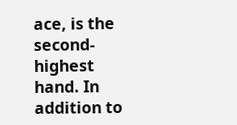ace, is the second-highest hand. In addition to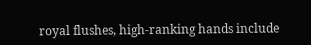royal flushes, high-ranking hands include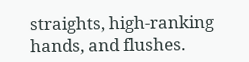straights, high-ranking hands, and flushes.